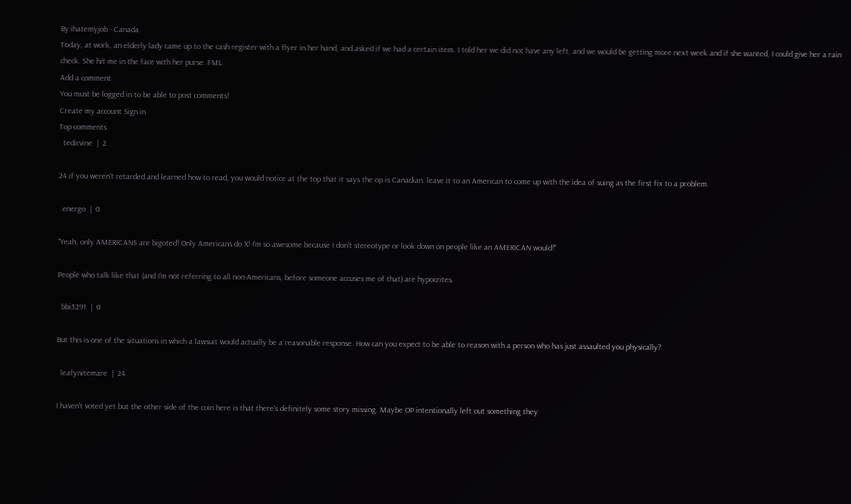By ihatemyjob - Canada
Today, at work, an elderly lady came up to the cash register with a flyer in her hand, and asked if we had a certain item. I told her we did not have any left, and we would be getting more next week and if she wanted, I could give her a rain check. She hit me in the face with her purse. FML
Add a comment
You must be logged in to be able to post comments!
Create my account Sign in
Top comments
  tedirvine  |  2

24 if you weren't retarded and learned how to read, you would notice at the top that it says the op is Canadian. leave it to an American to come up with the idea of suing as the first fix to a problem.

  energo  |  0

"Yeah, only AMERICANS are bigoted! Only Americans do X! I'm so awesome because I don't stereotype or look down on people like an AMERICAN would!"

People who talk like that (and I'm not referring to all non-Americans, before someone accuses me of that) are hypocrites.

  bbi5291  |  0

But this is one of the situations in which a lawsuit would actually be a reasonable response. How can you expect to be able to reason with a person who has just assaulted you physically?

  leafynitemare  |  24

I haven't voted yet but the other side of the coin here is that there's definitely some story missing. Maybe OP intentionally left out something they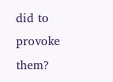did to provoke them?